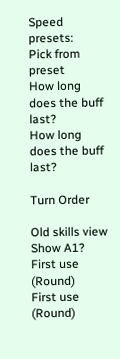Speed presets:
Pick from preset
How long does the buff last?
How long does the buff last?

Turn Order

Old skills view
Show A1?
First use (Round)
First use (Round)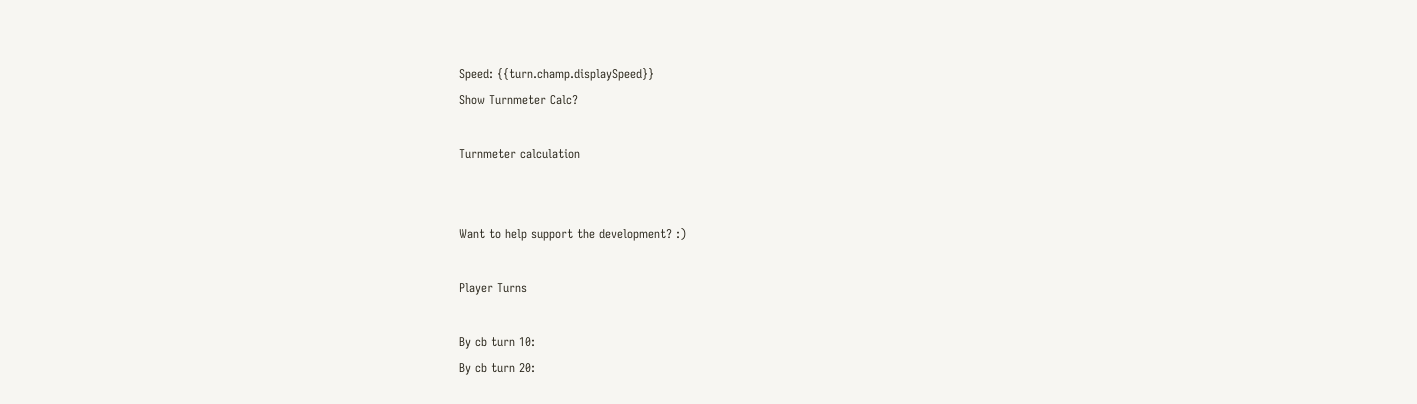Speed: {{turn.champ.displaySpeed}}
Show Turnmeter Calc?

Turnmeter calculation


Want to help support the development? :)

Player Turns

By cb turn 10:
By cb turn 20: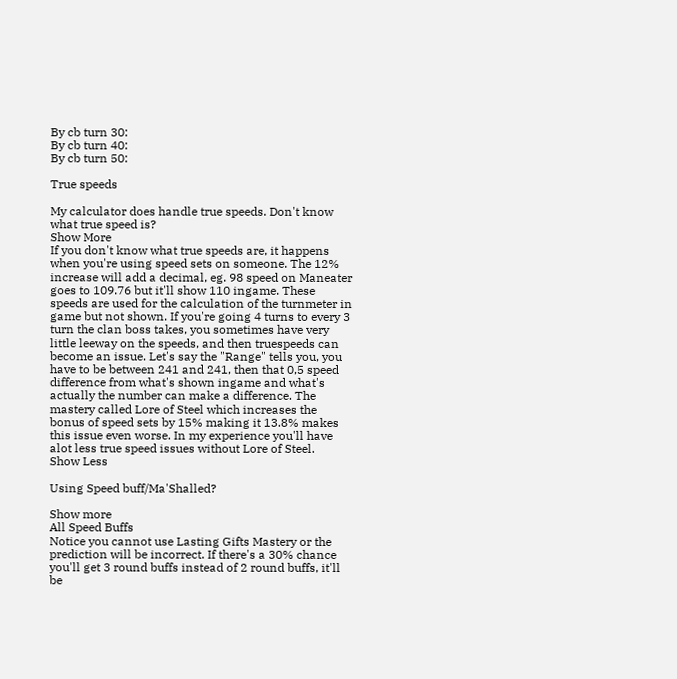By cb turn 30:
By cb turn 40:
By cb turn 50:

True speeds

My calculator does handle true speeds. Don't know what true speed is?
Show More
If you don't know what true speeds are, it happens when you're using speed sets on someone. The 12% increase will add a decimal, eg. 98 speed on Maneater goes to 109.76 but it'll show 110 ingame. These speeds are used for the calculation of the turnmeter in game but not shown. If you're going 4 turns to every 3 turn the clan boss takes, you sometimes have very little leeway on the speeds, and then truespeeds can become an issue. Let's say the "Range" tells you, you have to be between 241 and 241, then that 0,5 speed difference from what's shown ingame and what's actually the number can make a difference. The mastery called Lore of Steel which increases the bonus of speed sets by 15% making it 13.8% makes this issue even worse. In my experience you'll have alot less true speed issues without Lore of Steel.
Show Less

Using Speed buff/Ma'Shalled?

Show more
All Speed Buffs
Notice you cannot use Lasting Gifts Mastery or the prediction will be incorrect. If there's a 30% chance you'll get 3 round buffs instead of 2 round buffs, it'll be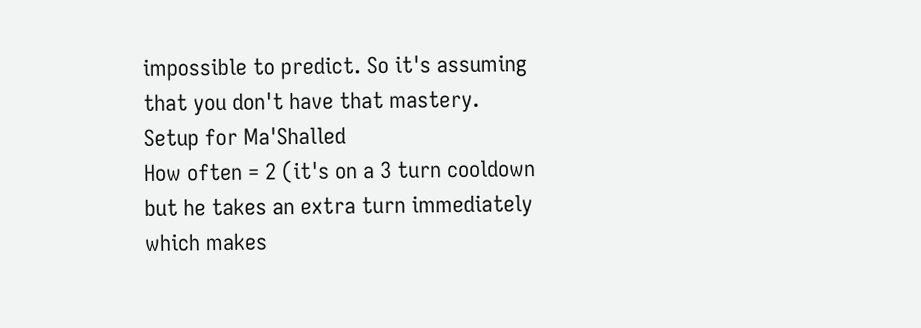impossible to predict. So it's assuming that you don't have that mastery.
Setup for Ma'Shalled
How often = 2 (it's on a 3 turn cooldown but he takes an extra turn immediately which makes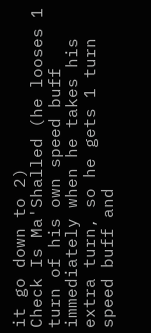it go down to 2)
Check Is Ma'Shalled (he looses 1 turn of his own speed buff immediately when he takes his extra turn, so he gets 1 turn speed buff and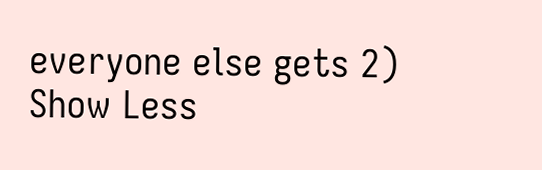everyone else gets 2)
Show Less